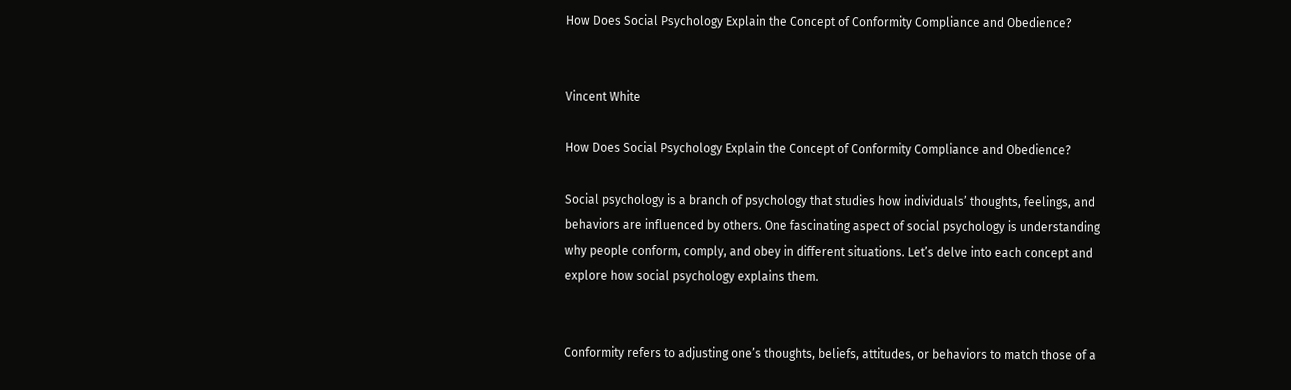How Does Social Psychology Explain the Concept of Conformity Compliance and Obedience?


Vincent White

How Does Social Psychology Explain the Concept of Conformity Compliance and Obedience?

Social psychology is a branch of psychology that studies how individuals’ thoughts, feelings, and behaviors are influenced by others. One fascinating aspect of social psychology is understanding why people conform, comply, and obey in different situations. Let’s delve into each concept and explore how social psychology explains them.


Conformity refers to adjusting one’s thoughts, beliefs, attitudes, or behaviors to match those of a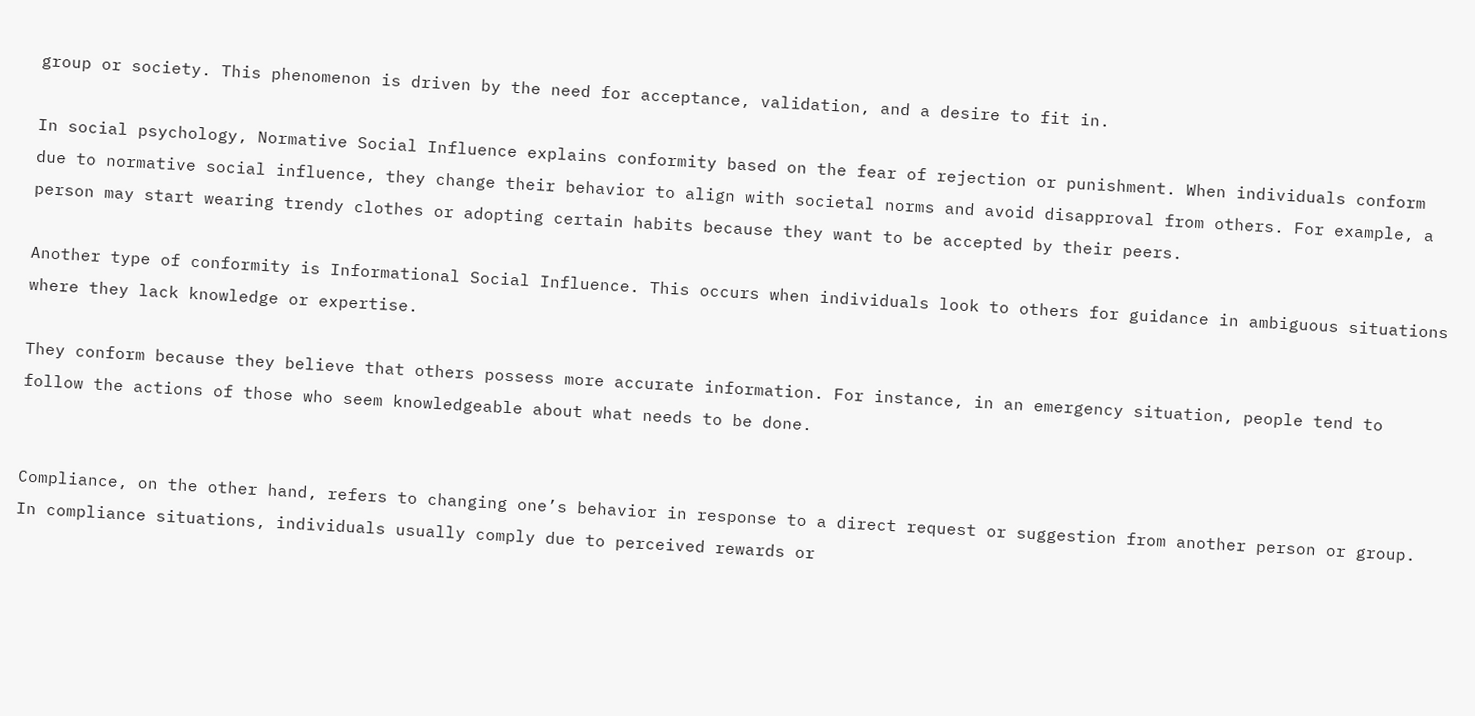group or society. This phenomenon is driven by the need for acceptance, validation, and a desire to fit in.

In social psychology, Normative Social Influence explains conformity based on the fear of rejection or punishment. When individuals conform due to normative social influence, they change their behavior to align with societal norms and avoid disapproval from others. For example, a person may start wearing trendy clothes or adopting certain habits because they want to be accepted by their peers.

Another type of conformity is Informational Social Influence. This occurs when individuals look to others for guidance in ambiguous situations where they lack knowledge or expertise.

They conform because they believe that others possess more accurate information. For instance, in an emergency situation, people tend to follow the actions of those who seem knowledgeable about what needs to be done.


Compliance, on the other hand, refers to changing one’s behavior in response to a direct request or suggestion from another person or group. In compliance situations, individuals usually comply due to perceived rewards or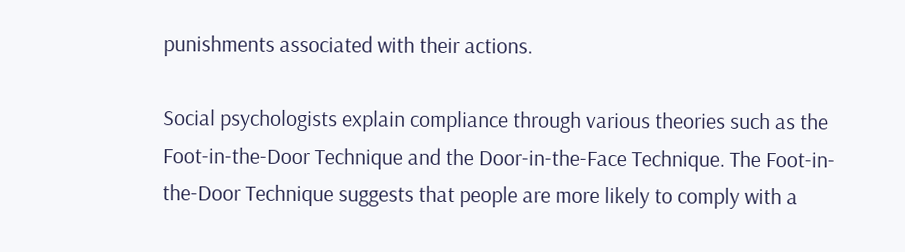punishments associated with their actions.

Social psychologists explain compliance through various theories such as the Foot-in-the-Door Technique and the Door-in-the-Face Technique. The Foot-in-the-Door Technique suggests that people are more likely to comply with a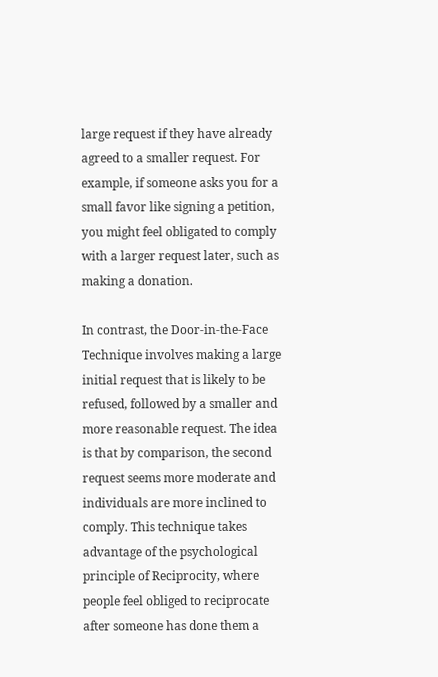large request if they have already agreed to a smaller request. For example, if someone asks you for a small favor like signing a petition, you might feel obligated to comply with a larger request later, such as making a donation.

In contrast, the Door-in-the-Face Technique involves making a large initial request that is likely to be refused, followed by a smaller and more reasonable request. The idea is that by comparison, the second request seems more moderate and individuals are more inclined to comply. This technique takes advantage of the psychological principle of Reciprocity, where people feel obliged to reciprocate after someone has done them a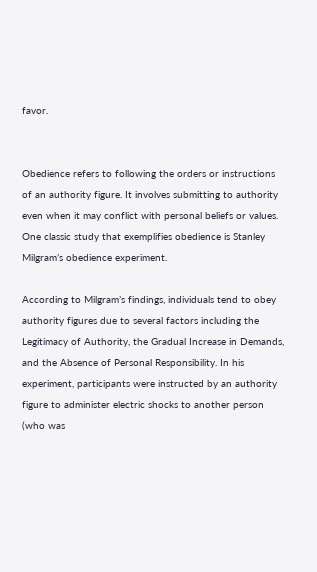favor.


Obedience refers to following the orders or instructions of an authority figure. It involves submitting to authority even when it may conflict with personal beliefs or values. One classic study that exemplifies obedience is Stanley Milgram’s obedience experiment.

According to Milgram’s findings, individuals tend to obey authority figures due to several factors including the Legitimacy of Authority, the Gradual Increase in Demands, and the Absence of Personal Responsibility. In his experiment, participants were instructed by an authority figure to administer electric shocks to another person (who was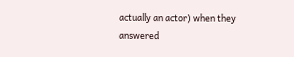actually an actor) when they answered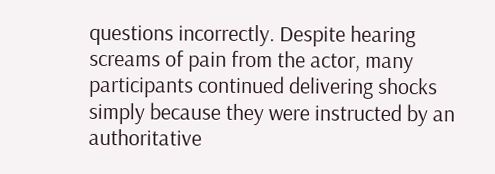questions incorrectly. Despite hearing screams of pain from the actor, many participants continued delivering shocks simply because they were instructed by an authoritative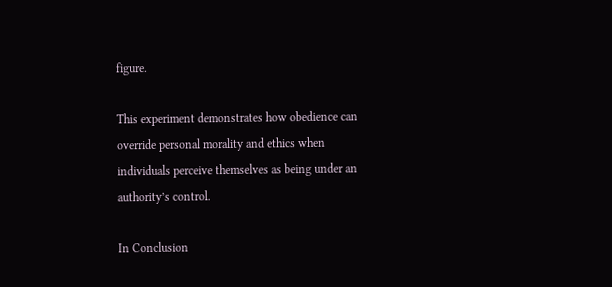figure.

This experiment demonstrates how obedience can override personal morality and ethics when individuals perceive themselves as being under an authority’s control.

In Conclusion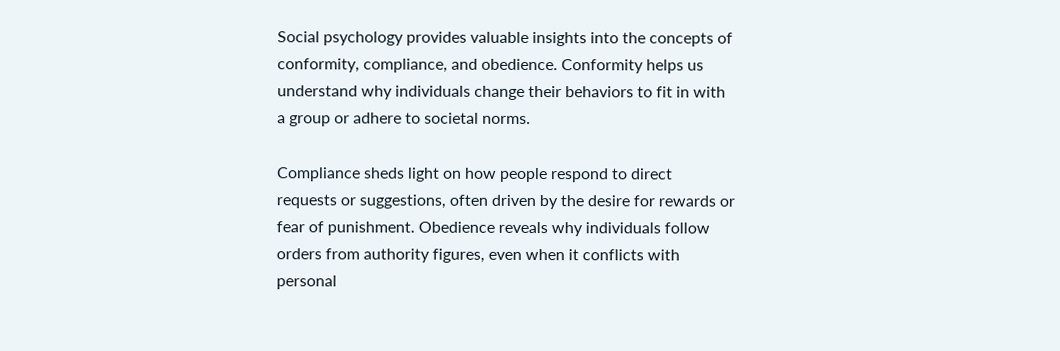Social psychology provides valuable insights into the concepts of conformity, compliance, and obedience. Conformity helps us understand why individuals change their behaviors to fit in with a group or adhere to societal norms.

Compliance sheds light on how people respond to direct requests or suggestions, often driven by the desire for rewards or fear of punishment. Obedience reveals why individuals follow orders from authority figures, even when it conflicts with personal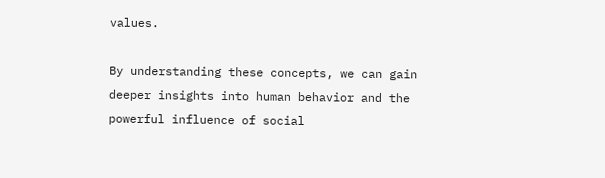values.

By understanding these concepts, we can gain deeper insights into human behavior and the powerful influence of social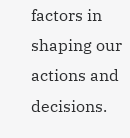factors in shaping our actions and decisions.